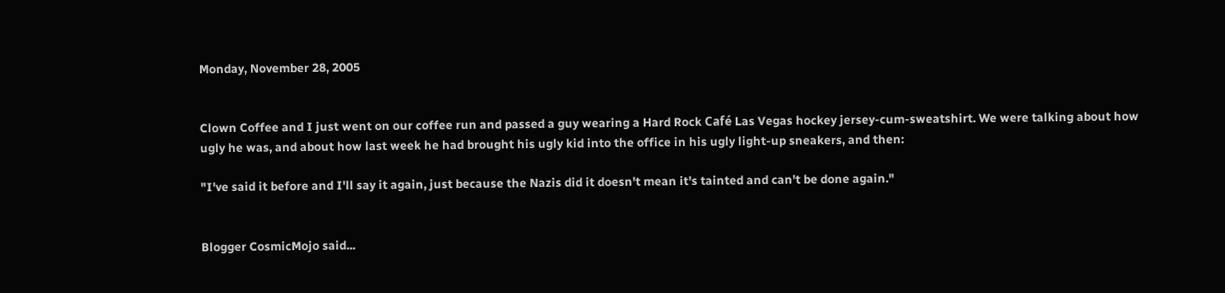Monday, November 28, 2005


Clown Coffee and I just went on our coffee run and passed a guy wearing a Hard Rock Café Las Vegas hockey jersey-cum-sweatshirt. We were talking about how ugly he was, and about how last week he had brought his ugly kid into the office in his ugly light-up sneakers, and then:

"I've said it before and I'll say it again, just because the Nazis did it doesn't mean it's tainted and can't be done again."


Blogger CosmicMojo said...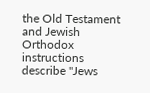the Old Testament and Jewish Orthodox instructions describe "Jews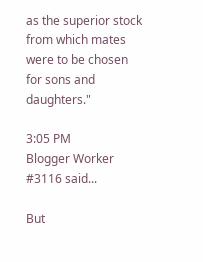as the superior stock from which mates were to be chosen for sons and daughters."

3:05 PM
Blogger Worker #3116 said...

But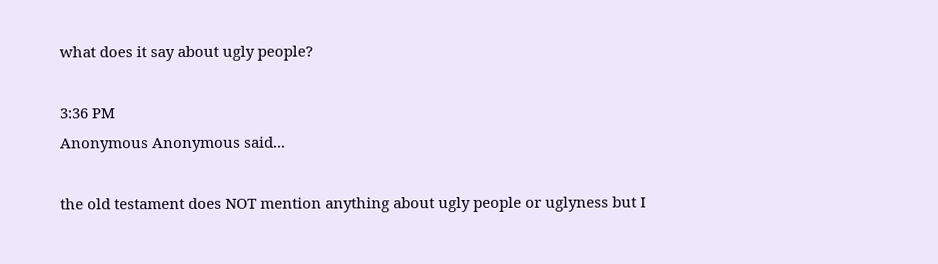what does it say about ugly people?

3:36 PM
Anonymous Anonymous said...

the old testament does NOT mention anything about ugly people or uglyness but I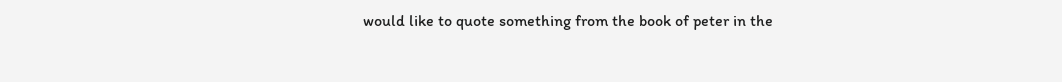would like to quote something from the book of peter in the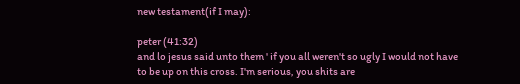new testament(if I may):

peter (41:32)
and lo jesus said unto them ' if you all weren't so ugly I would not have to be up on this cross. I'm serious, you shits are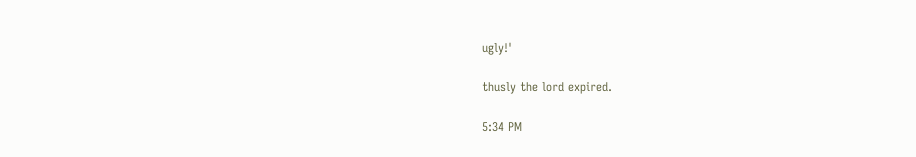ugly!'

thusly the lord expired.

5:34 PM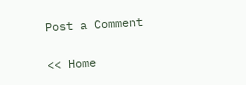Post a Comment

<< Home